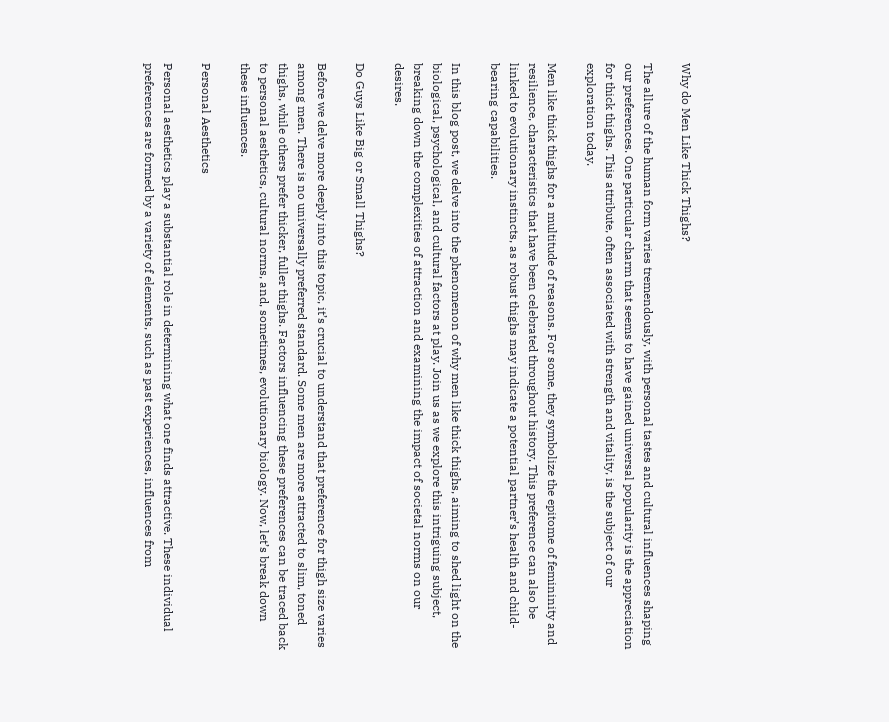Why do Men Like Thick Thighs?

The allure of the human form varies tremendously, with personal tastes and cultural influences shaping our preferences. One particular charm that seems to have gained universal popularity is the appreciation for thick thighs. This attribute, often associated with strength and vitality, is the subject of our exploration today.

Men like thick thighs for a multitude of reasons. For some, they symbolize the epitome of femininity and resilience, characteristics that have been celebrated throughout history. This preference can also be linked to evolutionary instincts, as robust thighs may indicate a potential partner’s health and child-bearing capabilities.

In this blog post, we delve into the phenomenon of why men like thick thighs, aiming to shed light on the biological, psychological, and cultural factors at play. Join us as we explore this intriguing subject, breaking down the complexities of attraction and examining the impact of societal norms on our desires.

Do Guys Like Big or Small Thighs?

Before we delve more deeply into this topic, it’s crucial to understand that preference for thigh size varies among men. There is no universally preferred standard. Some men are more attracted to slim, toned thighs, while others prefer thicker, fuller thighs. Factors influencing these preferences can be traced back to personal aesthetics, cultural norms, and, sometimes, evolutionary biology. Now, let’s break down these influences.

Personal Aesthetics

Personal aesthetics play a substantial role in determining what one finds attractive. These individual preferences are formed by a variety of elements, such as past experiences, influences from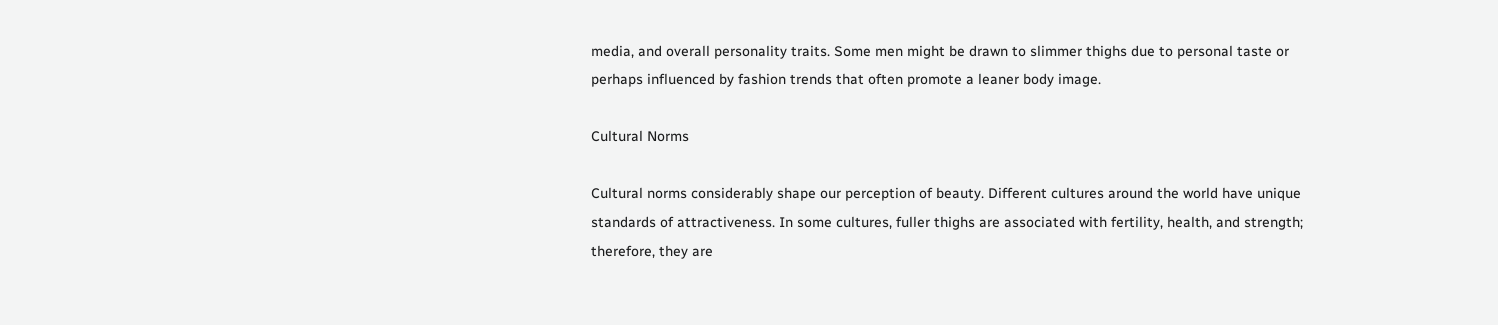media, and overall personality traits. Some men might be drawn to slimmer thighs due to personal taste or perhaps influenced by fashion trends that often promote a leaner body image.

Cultural Norms

Cultural norms considerably shape our perception of beauty. Different cultures around the world have unique standards of attractiveness. In some cultures, fuller thighs are associated with fertility, health, and strength; therefore, they are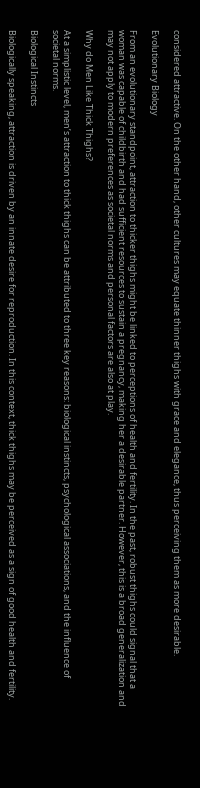considered attractive. On the other hand, other cultures may equate thinner thighs with grace and elegance, thus perceiving them as more desirable.

Evolutionary Biology

From an evolutionary standpoint, attraction to thicker thighs might be linked to perceptions of health and fertility. In the past, robust thighs could signal that a woman was capable of childbirth and had sufficient resources to sustain a pregnancy, making her a desirable partner. However, this is a broad generalization and may not apply to modern preferences as societal norms and personal factors are also at play.

Why do Men Like Thick Thighs?

At a simplistic level, men’s attraction to thick thighs can be attributed to three key reasons: biological instincts, psychological associations, and the influence of societal norms.

Biological Instincts

Biologically speaking, attraction is driven by an innate desire for reproduction. In this context, thick thighs may be perceived as a sign of good health and fertility.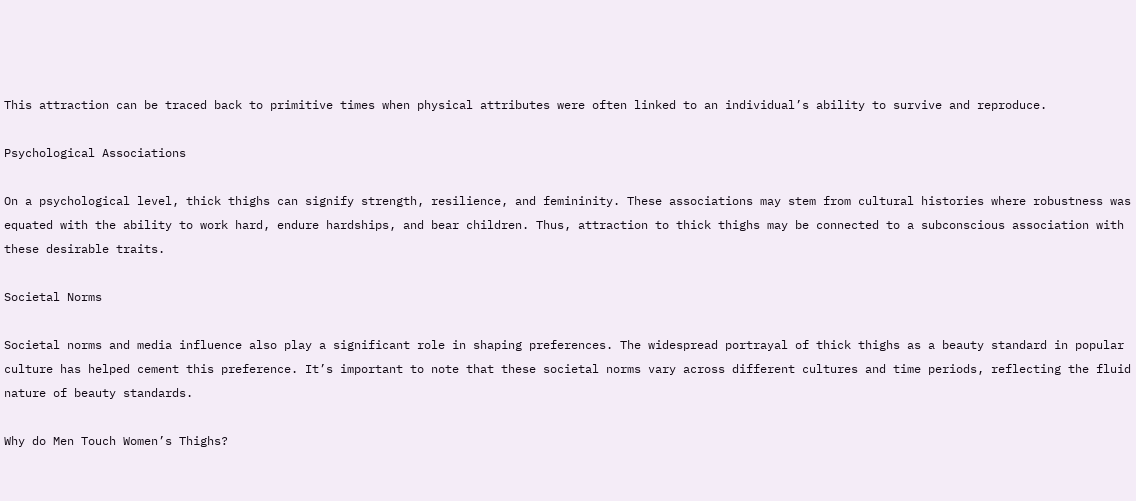This attraction can be traced back to primitive times when physical attributes were often linked to an individual’s ability to survive and reproduce.

Psychological Associations

On a psychological level, thick thighs can signify strength, resilience, and femininity. These associations may stem from cultural histories where robustness was equated with the ability to work hard, endure hardships, and bear children. Thus, attraction to thick thighs may be connected to a subconscious association with these desirable traits.

Societal Norms

Societal norms and media influence also play a significant role in shaping preferences. The widespread portrayal of thick thighs as a beauty standard in popular culture has helped cement this preference. It’s important to note that these societal norms vary across different cultures and time periods, reflecting the fluid nature of beauty standards.

Why do Men Touch Women’s Thighs?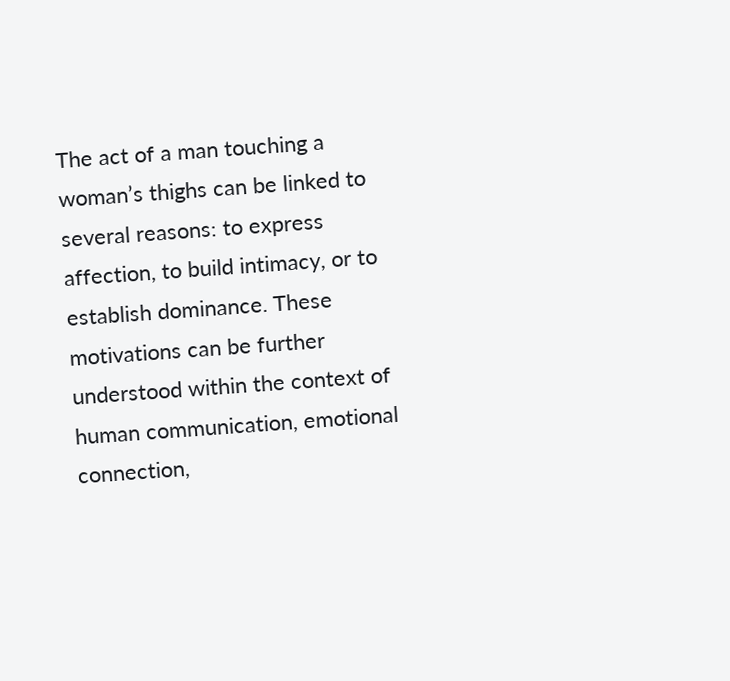The act of a man touching a woman’s thighs can be linked to several reasons: to express affection, to build intimacy, or to establish dominance. These motivations can be further understood within the context of human communication, emotional connection,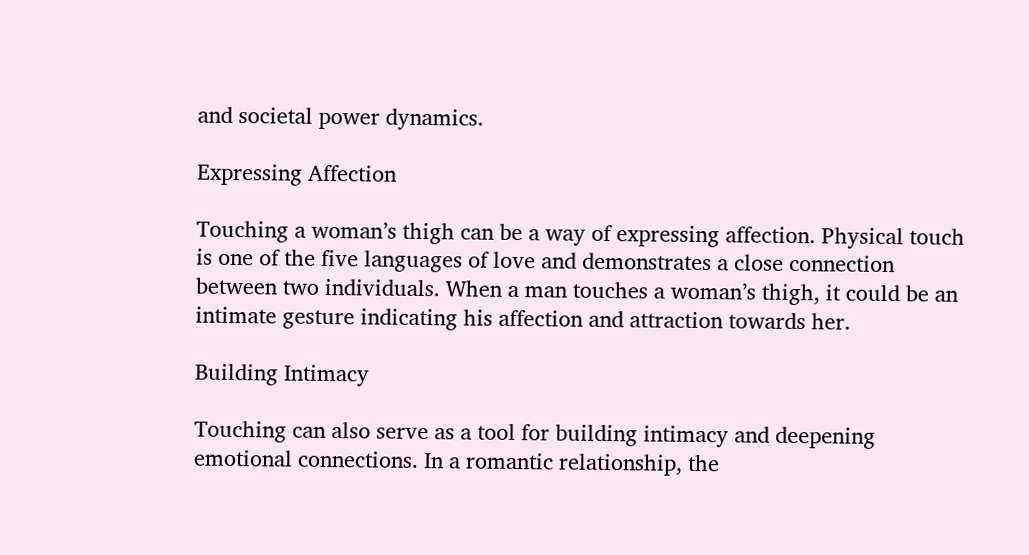and societal power dynamics.

Expressing Affection

Touching a woman’s thigh can be a way of expressing affection. Physical touch is one of the five languages of love and demonstrates a close connection between two individuals. When a man touches a woman’s thigh, it could be an intimate gesture indicating his affection and attraction towards her.

Building Intimacy

Touching can also serve as a tool for building intimacy and deepening emotional connections. In a romantic relationship, the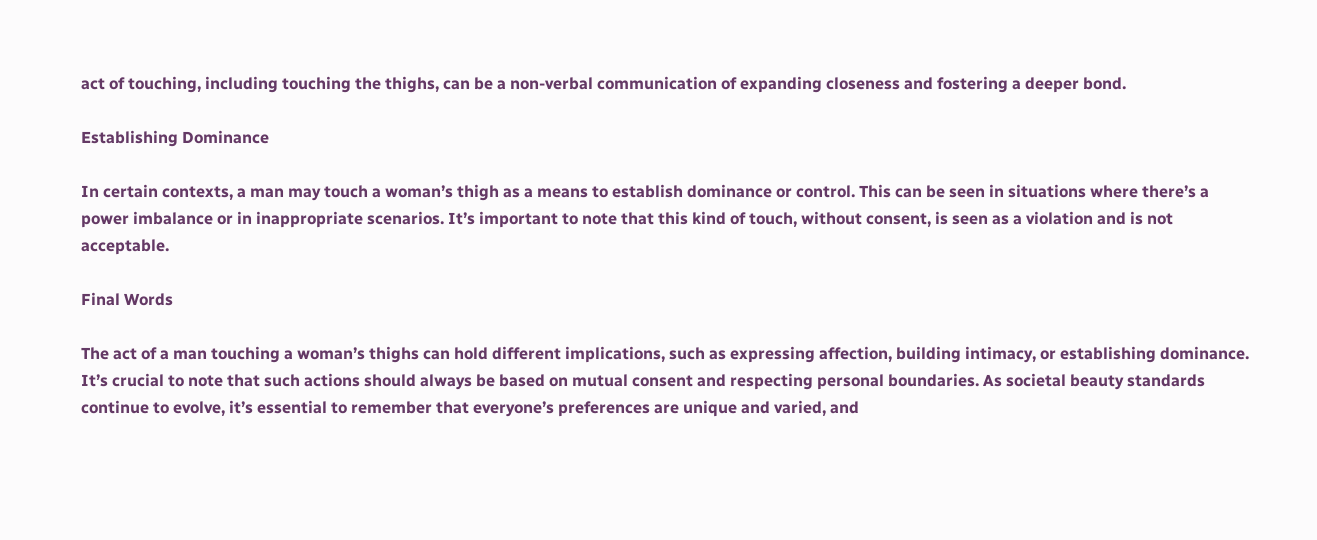act of touching, including touching the thighs, can be a non-verbal communication of expanding closeness and fostering a deeper bond.

Establishing Dominance

In certain contexts, a man may touch a woman’s thigh as a means to establish dominance or control. This can be seen in situations where there’s a power imbalance or in inappropriate scenarios. It’s important to note that this kind of touch, without consent, is seen as a violation and is not acceptable.

Final Words

The act of a man touching a woman’s thighs can hold different implications, such as expressing affection, building intimacy, or establishing dominance. It’s crucial to note that such actions should always be based on mutual consent and respecting personal boundaries. As societal beauty standards continue to evolve, it’s essential to remember that everyone’s preferences are unique and varied, and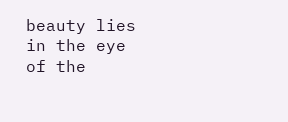beauty lies in the eye of the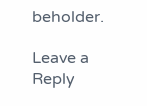beholder.

Leave a Reply